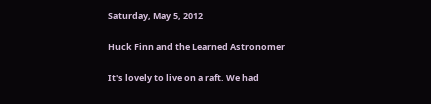Saturday, May 5, 2012

Huck Finn and the Learned Astronomer

It's lovely to live on a raft. We had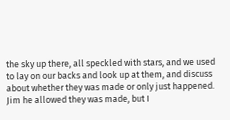the sky up there, all speckled with stars, and we used to lay on our backs and look up at them, and discuss about whether they was made or only just happened. Jim he allowed they was made, but I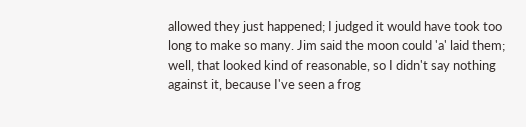allowed they just happened; I judged it would have took too long to make so many. Jim said the moon could 'a' laid them; well, that looked kind of reasonable, so I didn't say nothing against it, because I've seen a frog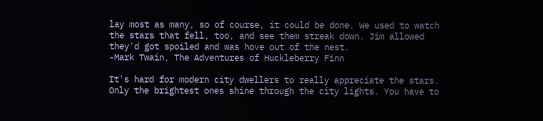lay most as many, so of course, it could be done. We used to watch the stars that fell, too, and see them streak down. Jim allowed they'd got spoiled and was hove out of the nest.
-Mark Twain, The Adventures of Huckleberry Finn

It's hard for modern city dwellers to really appreciate the stars. Only the brightest ones shine through the city lights. You have to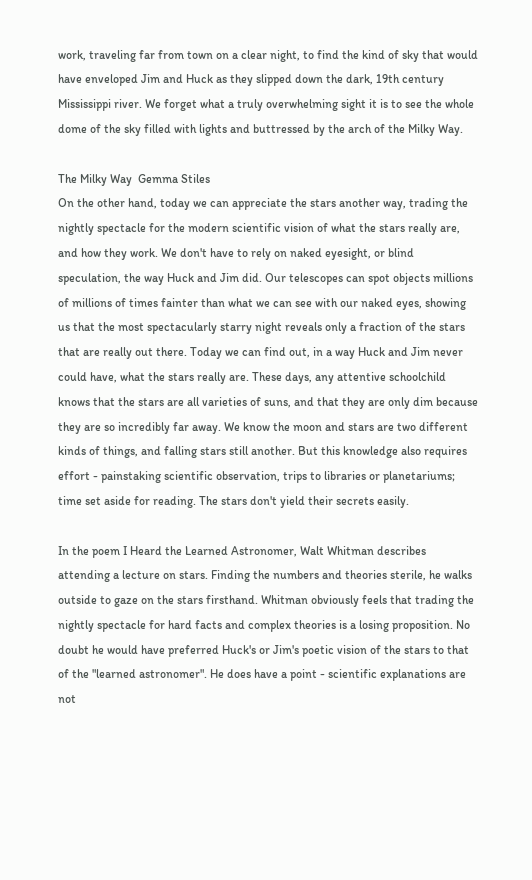work, traveling far from town on a clear night, to find the kind of sky that would have enveloped Jim and Huck as they slipped down the dark, 19th century Mississippi river. We forget what a truly overwhelming sight it is to see the whole dome of the sky filled with lights and buttressed by the arch of the Milky Way.

The Milky Way  Gemma Stiles
On the other hand, today we can appreciate the stars another way, trading the nightly spectacle for the modern scientific vision of what the stars really are, and how they work. We don't have to rely on naked eyesight, or blind speculation, the way Huck and Jim did. Our telescopes can spot objects millions of millions of times fainter than what we can see with our naked eyes, showing us that the most spectacularly starry night reveals only a fraction of the stars that are really out there. Today we can find out, in a way Huck and Jim never could have, what the stars really are. These days, any attentive schoolchild knows that the stars are all varieties of suns, and that they are only dim because they are so incredibly far away. We know the moon and stars are two different kinds of things, and falling stars still another. But this knowledge also requires effort - painstaking scientific observation, trips to libraries or planetariums; time set aside for reading. The stars don't yield their secrets easily.

In the poem I Heard the Learned Astronomer, Walt Whitman describes attending a lecture on stars. Finding the numbers and theories sterile, he walks outside to gaze on the stars firsthand. Whitman obviously feels that trading the nightly spectacle for hard facts and complex theories is a losing proposition. No doubt he would have preferred Huck's or Jim's poetic vision of the stars to that of the "learned astronomer". He does have a point - scientific explanations are not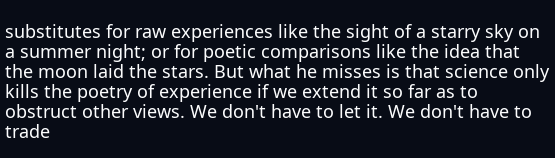substitutes for raw experiences like the sight of a starry sky on a summer night; or for poetic comparisons like the idea that the moon laid the stars. But what he misses is that science only kills the poetry of experience if we extend it so far as to obstruct other views. We don't have to let it. We don't have to trade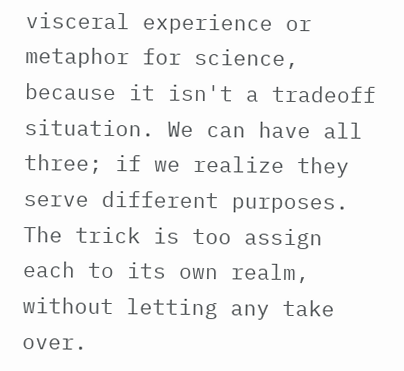visceral experience or metaphor for science, because it isn't a tradeoff situation. We can have all three; if we realize they serve different purposes. The trick is too assign each to its own realm, without letting any take over.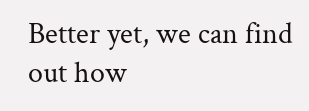Better yet, we can find out how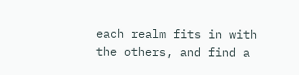each realm fits in with the others, and find a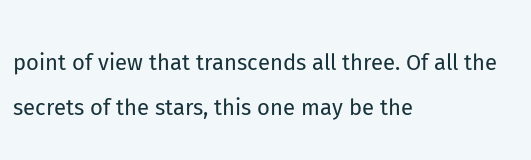point of view that transcends all three. Of all the secrets of the stars, this one may be the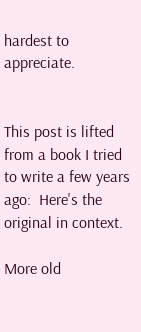hardest to appreciate.


This post is lifted from a book I tried to write a few years ago:  Here's the original in context.

More old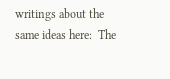writings about the same ideas here:  The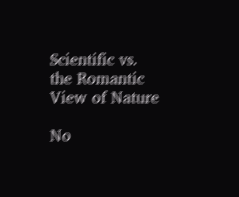Scientific vs. the Romantic View of Nature

No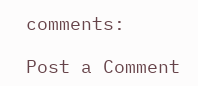comments:

Post a Comment